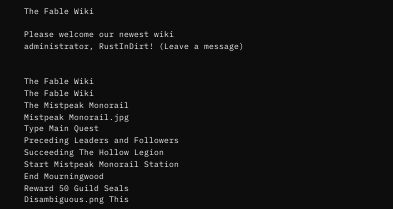The Fable Wiki

Please welcome our newest wiki administrator, RustInDirt! (Leave a message)


The Fable Wiki
The Fable Wiki
The Mistpeak Monorail
Mistpeak Monorail.jpg
Type Main Quest
Preceding Leaders and Followers
Succeeding The Hollow Legion
Start Mistpeak Monorail Station
End Mourningwood
Reward 50 Guild Seals
Disambiguous.png This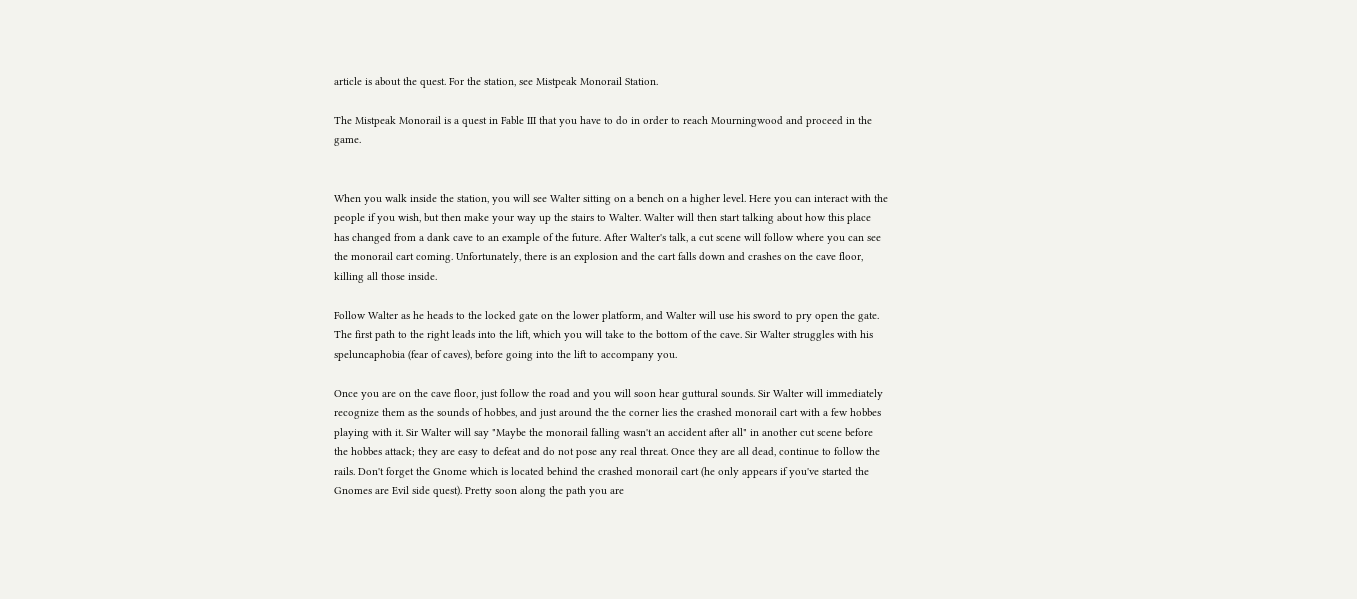article is about the quest. For the station, see Mistpeak Monorail Station.

The Mistpeak Monorail is a quest in Fable III that you have to do in order to reach Mourningwood and proceed in the game.


When you walk inside the station, you will see Walter sitting on a bench on a higher level. Here you can interact with the people if you wish, but then make your way up the stairs to Walter. Walter will then start talking about how this place has changed from a dank cave to an example of the future. After Walter's talk, a cut scene will follow where you can see the monorail cart coming. Unfortunately, there is an explosion and the cart falls down and crashes on the cave floor, killing all those inside.

Follow Walter as he heads to the locked gate on the lower platform, and Walter will use his sword to pry open the gate. The first path to the right leads into the lift, which you will take to the bottom of the cave. Sir Walter struggles with his speluncaphobia (fear of caves), before going into the lift to accompany you.

Once you are on the cave floor, just follow the road and you will soon hear guttural sounds. Sir Walter will immediately recognize them as the sounds of hobbes, and just around the the corner lies the crashed monorail cart with a few hobbes playing with it. Sir Walter will say "Maybe the monorail falling wasn't an accident after all" in another cut scene before the hobbes attack; they are easy to defeat and do not pose any real threat. Once they are all dead, continue to follow the rails. Don't forget the Gnome which is located behind the crashed monorail cart (he only appears if you've started the Gnomes are Evil side quest). Pretty soon along the path you are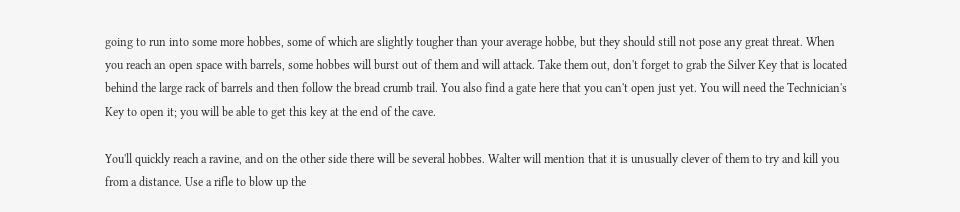going to run into some more hobbes, some of which are slightly tougher than your average hobbe, but they should still not pose any great threat. When you reach an open space with barrels, some hobbes will burst out of them and will attack. Take them out, don't forget to grab the Silver Key that is located behind the large rack of barrels and then follow the bread crumb trail. You also find a gate here that you can't open just yet. You will need the Technician's Key to open it; you will be able to get this key at the end of the cave.

You'll quickly reach a ravine, and on the other side there will be several hobbes. Walter will mention that it is unusually clever of them to try and kill you from a distance. Use a rifle to blow up the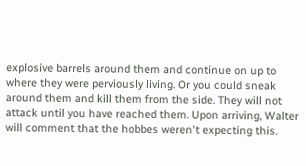explosive barrels around them and continue on up to where they were perviously living. Or you could sneak around them and kill them from the side. They will not attack until you have reached them. Upon arriving, Walter will comment that the hobbes weren't expecting this.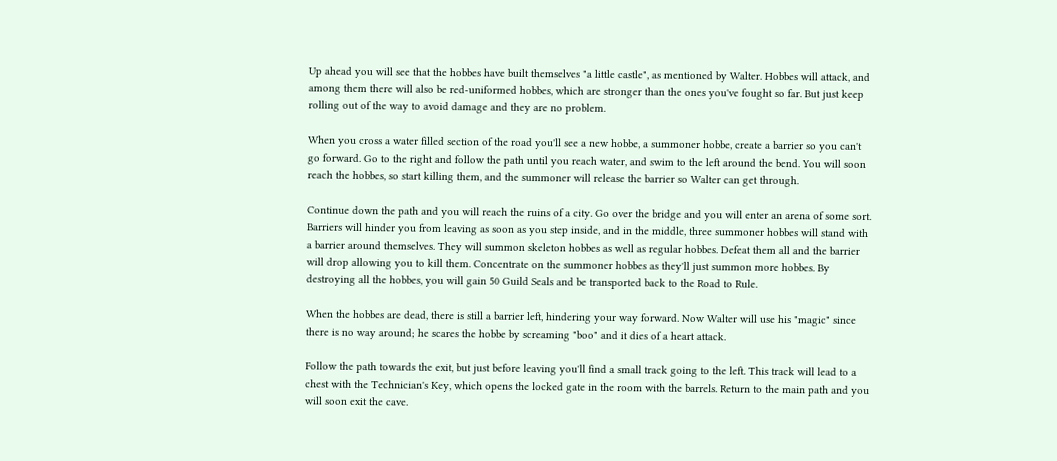Up ahead you will see that the hobbes have built themselves "a little castle", as mentioned by Walter. Hobbes will attack, and among them there will also be red-uniformed hobbes, which are stronger than the ones you've fought so far. But just keep rolling out of the way to avoid damage and they are no problem.

When you cross a water filled section of the road you'll see a new hobbe, a summoner hobbe, create a barrier so you can't go forward. Go to the right and follow the path until you reach water, and swim to the left around the bend. You will soon reach the hobbes, so start killing them, and the summoner will release the barrier so Walter can get through.

Continue down the path and you will reach the ruins of a city. Go over the bridge and you will enter an arena of some sort. Barriers will hinder you from leaving as soon as you step inside, and in the middle, three summoner hobbes will stand with a barrier around themselves. They will summon skeleton hobbes as well as regular hobbes. Defeat them all and the barrier will drop allowing you to kill them. Concentrate on the summoner hobbes as they'll just summon more hobbes. By destroying all the hobbes, you will gain 50 Guild Seals and be transported back to the Road to Rule.

When the hobbes are dead, there is still a barrier left, hindering your way forward. Now Walter will use his "magic" since there is no way around; he scares the hobbe by screaming "boo" and it dies of a heart attack.

Follow the path towards the exit, but just before leaving you'll find a small track going to the left. This track will lead to a chest with the Technician's Key, which opens the locked gate in the room with the barrels. Return to the main path and you will soon exit the cave.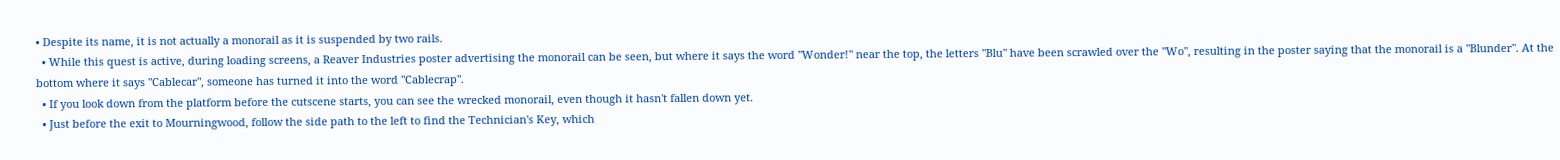• Despite its name, it is not actually a monorail as it is suspended by two rails.
  • While this quest is active, during loading screens, a Reaver Industries poster advertising the monorail can be seen, but where it says the word "Wonder!" near the top, the letters "Blu" have been scrawled over the "Wo", resulting in the poster saying that the monorail is a "Blunder". At the bottom where it says "Cablecar", someone has turned it into the word "Cablecrap".
  • If you look down from the platform before the cutscene starts, you can see the wrecked monorail, even though it hasn't fallen down yet.
  • Just before the exit to Mourningwood, follow the side path to the left to find the Technician's Key, which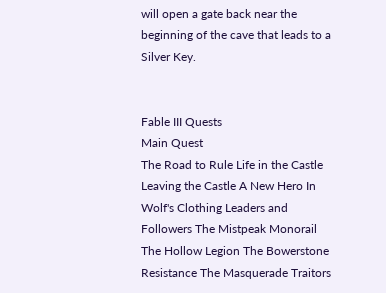will open a gate back near the beginning of the cave that leads to a Silver Key.


Fable III Quests
Main Quest
The Road to Rule Life in the Castle Leaving the Castle A New Hero In Wolf's Clothing Leaders and Followers The Mistpeak Monorail The Hollow Legion The Bowerstone Resistance The Masquerade Traitors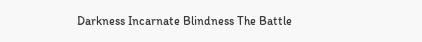Darkness Incarnate Blindness The Battle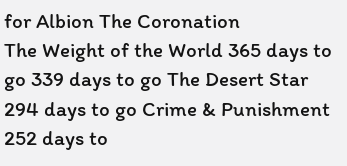for Albion The Coronation
The Weight of the World 365 days to go 339 days to go The Desert Star 294 days to go Crime & Punishment 252 days to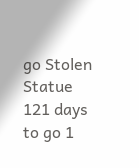go Stolen Statue 121 days to go 1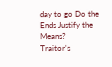day to go Do the Ends Justify the Means?
Traitor's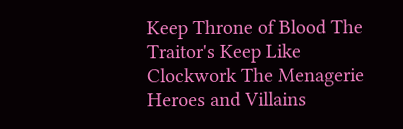Keep Throne of Blood The Traitor's Keep Like Clockwork The Menagerie Heroes and Villains